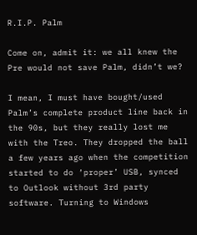R.I.P. Palm

Come on, admit it: we all knew the Pre would not save Palm, didn’t we?

I mean, I must have bought/used Palm’s complete product line back in the 90s, but they really lost me with the Treo. They dropped the ball a few years ago when the competition started to do ‘proper’ USB, synced to Outlook without 3rd party software. Turning to Windows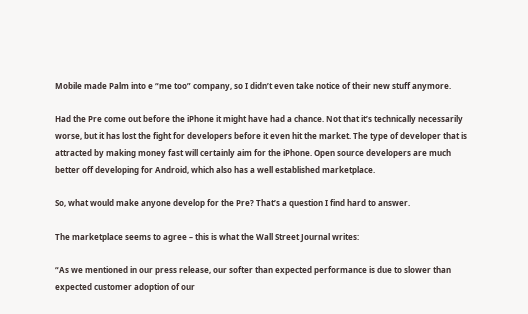Mobile made Palm into e “me too” company, so I didn’t even take notice of their new stuff anymore.

Had the Pre come out before the iPhone it might have had a chance. Not that it’s technically necessarily worse, but it has lost the fight for developers before it even hit the market. The type of developer that is attracted by making money fast will certainly aim for the iPhone. Open source developers are much better off developing for Android, which also has a well established marketplace.

So, what would make anyone develop for the Pre? That’s a question I find hard to answer.

The marketplace seems to agree – this is what the Wall Street Journal writes:

“As we mentioned in our press release, our softer than expected performance is due to slower than expected customer adoption of our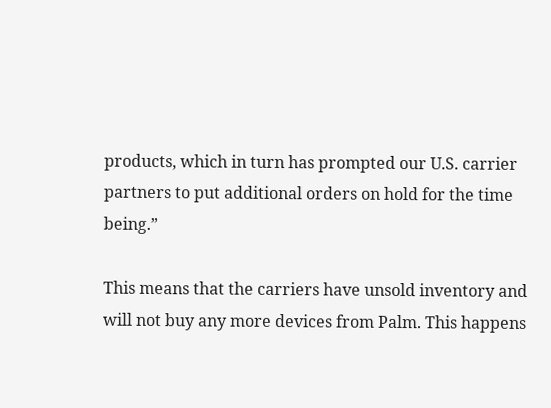products, which in turn has prompted our U.S. carrier partners to put additional orders on hold for the time being.”

This means that the carriers have unsold inventory and will not buy any more devices from Palm. This happens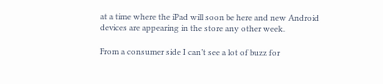at a time where the iPad will soon be here and new Android devices are appearing in the store any other week.

From a consumer side I can’t see a lot of buzz for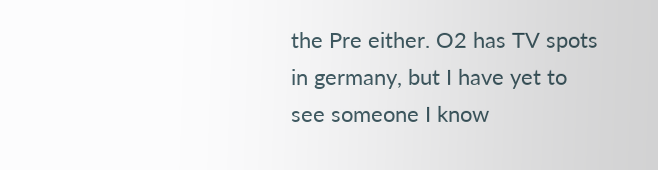the Pre either. O2 has TV spots in germany, but I have yet to see someone I know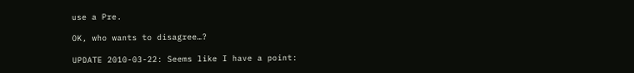use a Pre.

OK, who wants to disagree…?

UPDATE 2010-03-22: Seems like I have a point: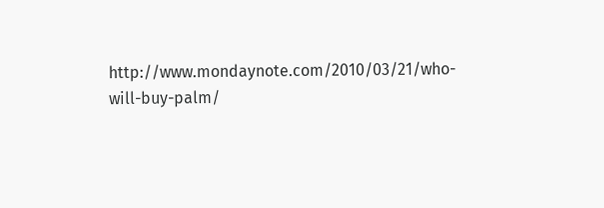http://www.mondaynote.com/2010/03/21/who-will-buy-palm/